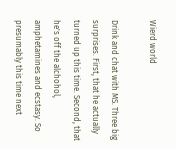Wierd world

Drink and chat with MS. Three big surprises. First, that he actually turned up this time. Second, that he's off the alchohol, amphetamines and ecstasy. So presumably this time next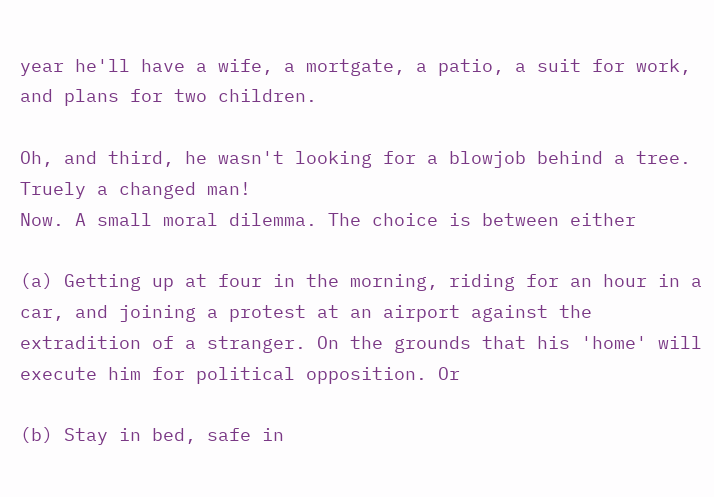year he'll have a wife, a mortgate, a patio, a suit for work, and plans for two children.

Oh, and third, he wasn't looking for a blowjob behind a tree. Truely a changed man!
Now. A small moral dilemma. The choice is between either

(a) Getting up at four in the morning, riding for an hour in a car, and joining a protest at an airport against the extradition of a stranger. On the grounds that his 'home' will execute him for political opposition. Or

(b) Stay in bed, safe in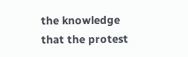the knowledge that the protest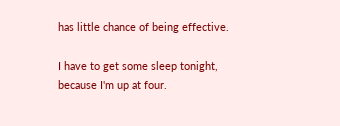has little chance of being effective.

I have to get some sleep tonight, because I'm up at four.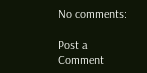No comments:

Post a Comment